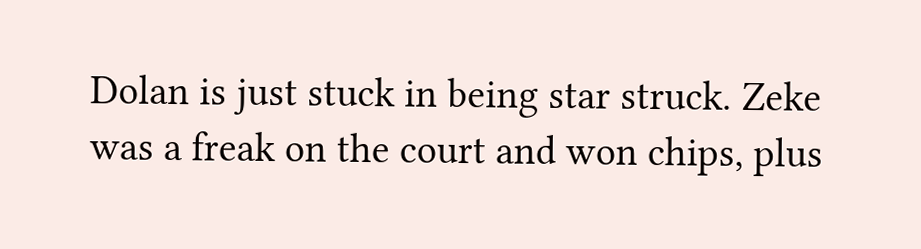Dolan is just stuck in being star struck. Zeke was a freak on the court and won chips, plus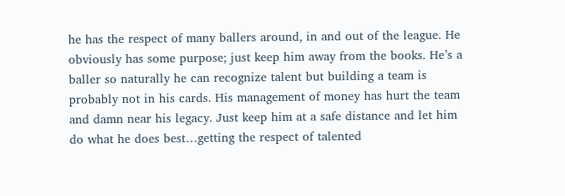he has the respect of many ballers around, in and out of the league. He obviously has some purpose; just keep him away from the books. He’s a baller so naturally he can recognize talent but building a team is probably not in his cards. His management of money has hurt the team and damn near his legacy. Just keep him at a safe distance and let him do what he does best…getting the respect of talented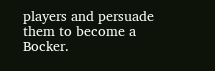players and persuade them to become a Bocker.